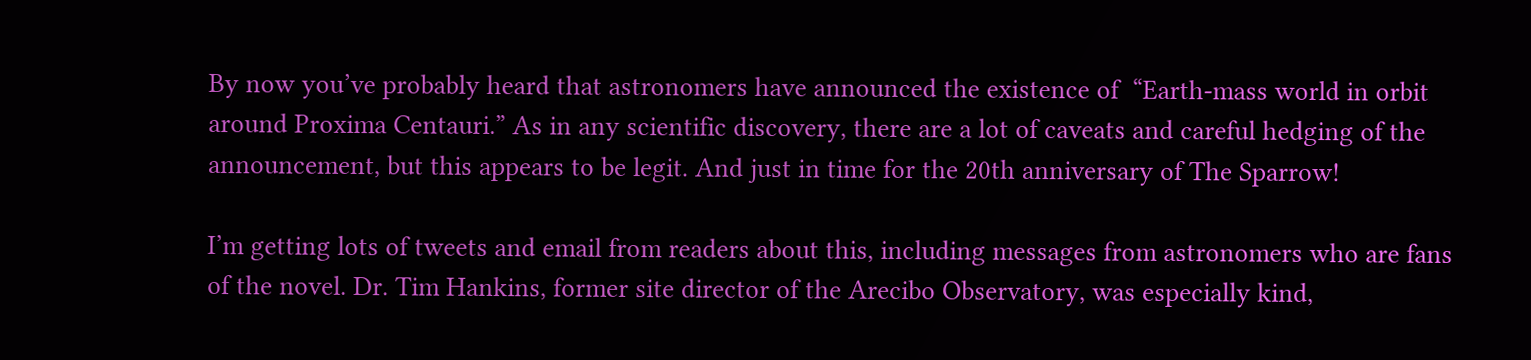By now you’ve probably heard that astronomers have announced the existence of  “Earth-mass world in orbit around Proxima Centauri.” As in any scientific discovery, there are a lot of caveats and careful hedging of the announcement, but this appears to be legit. And just in time for the 20th anniversary of The Sparrow!

I’m getting lots of tweets and email from readers about this, including messages from astronomers who are fans of the novel. Dr. Tim Hankins, former site director of the Arecibo Observatory, was especially kind,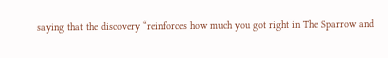saying that the discovery “reinforces how much you got right in The Sparrow and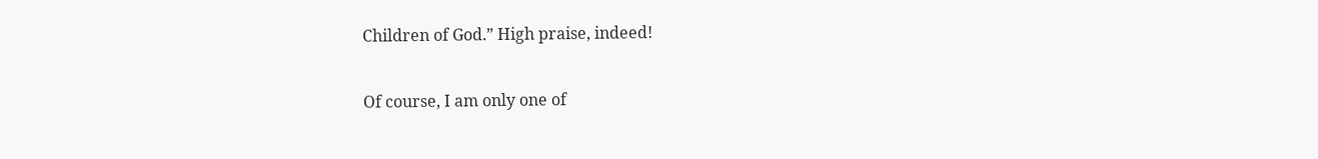Children of God.” High praise, indeed!

Of course, I am only one of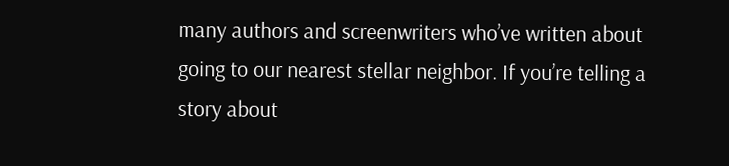many authors and screenwriters who’ve written about going to our nearest stellar neighbor. If you’re telling a story about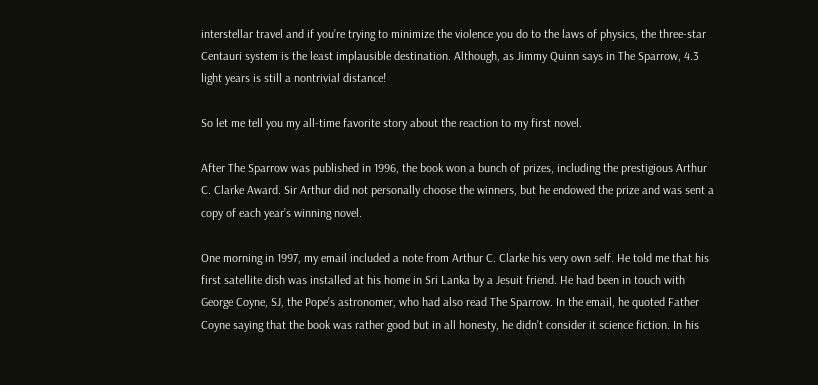interstellar travel and if you’re trying to minimize the violence you do to the laws of physics, the three-star Centauri system is the least implausible destination. Although, as Jimmy Quinn says in The Sparrow, 4.3 light years is still a nontrivial distance!

So let me tell you my all-time favorite story about the reaction to my first novel.

After The Sparrow was published in 1996, the book won a bunch of prizes, including the prestigious Arthur C. Clarke Award. Sir Arthur did not personally choose the winners, but he endowed the prize and was sent a copy of each year’s winning novel.

One morning in 1997, my email included a note from Arthur C. Clarke his very own self. He told me that his first satellite dish was installed at his home in Sri Lanka by a Jesuit friend. He had been in touch with George Coyne, SJ, the Pope’s astronomer, who had also read The Sparrow. In the email, he quoted Father Coyne saying that the book was rather good but in all honesty, he didn’t consider it science fiction. In his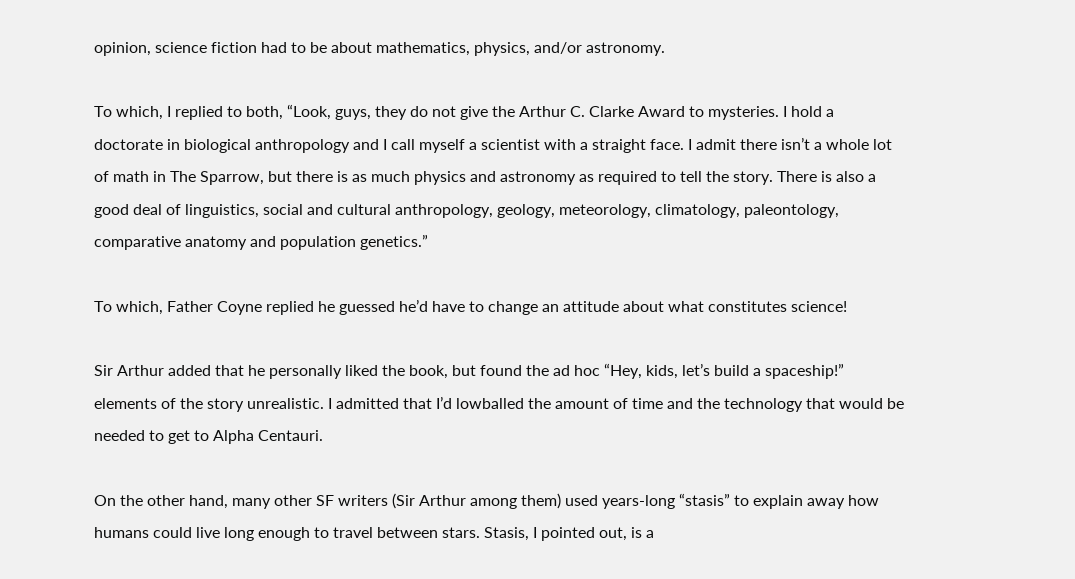opinion, science fiction had to be about mathematics, physics, and/or astronomy.

To which, I replied to both, “Look, guys, they do not give the Arthur C. Clarke Award to mysteries. I hold a doctorate in biological anthropology and I call myself a scientist with a straight face. I admit there isn’t a whole lot of math in The Sparrow, but there is as much physics and astronomy as required to tell the story. There is also a good deal of linguistics, social and cultural anthropology, geology, meteorology, climatology, paleontology, comparative anatomy and population genetics.”

To which, Father Coyne replied he guessed he’d have to change an attitude about what constitutes science!

Sir Arthur added that he personally liked the book, but found the ad hoc “Hey, kids, let’s build a spaceship!” elements of the story unrealistic. I admitted that I’d lowballed the amount of time and the technology that would be needed to get to Alpha Centauri.

On the other hand, many other SF writers (Sir Arthur among them) used years-long “stasis” to explain away how humans could live long enough to travel between stars. Stasis, I pointed out, is a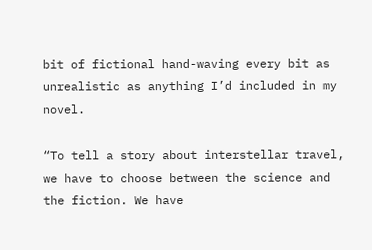bit of fictional hand-waving every bit as unrealistic as anything I’d included in my novel.

“To tell a story about interstellar travel, we have to choose between the science and the fiction. We have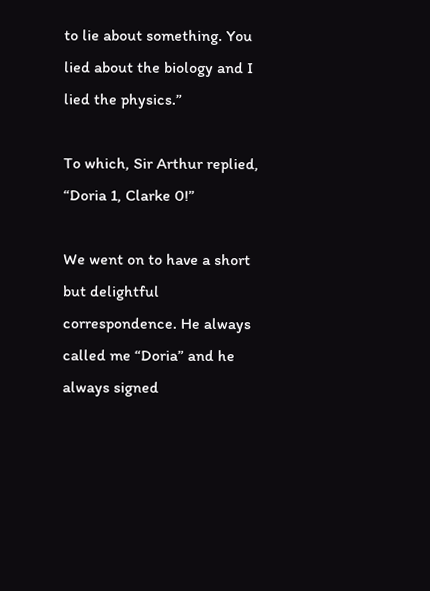to lie about something. You lied about the biology and I lied the physics.”

To which, Sir Arthur replied, “Doria 1, Clarke 0!”

We went on to have a short but delightful correspondence. He always called me “Doria” and he always signed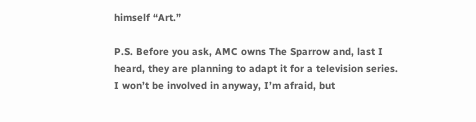himself “Art.”

P.S. Before you ask, AMC owns The Sparrow and, last I heard, they are planning to adapt it for a television series. I won’t be involved in anyway, I’m afraid, but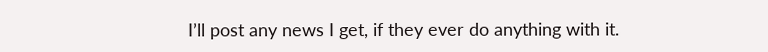I’ll post any news I get, if they ever do anything with it.